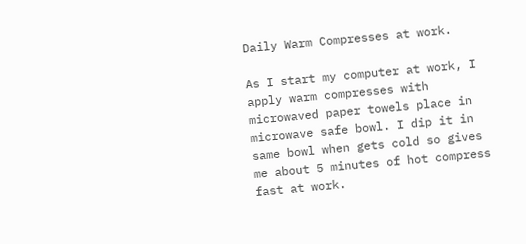Daily Warm Compresses at work.

As I start my computer at work, I apply warm compresses with microwaved paper towels place in microwave safe bowl. I dip it in same bowl when gets cold so gives me about 5 minutes of hot compress fast at work.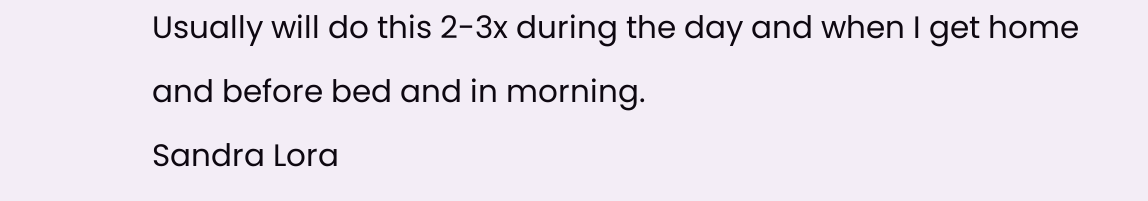Usually will do this 2-3x during the day and when I get home and before bed and in morning.
Sandra Lora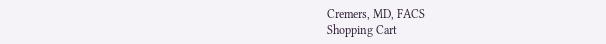Cremers, MD, FACS
Shopping Cart